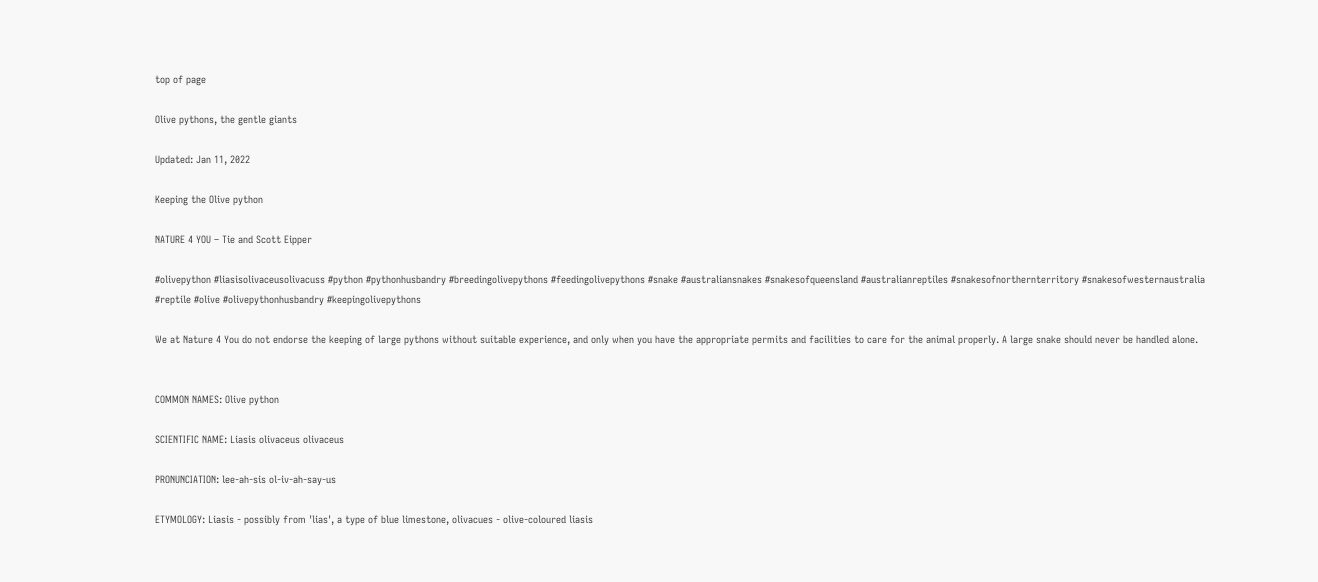top of page

Olive pythons, the gentle giants

Updated: Jan 11, 2022

Keeping the Olive python

NATURE 4 YOU – Tie and Scott Eipper

#olivepython #liasisolivaceusolivacuss #python #pythonhusbandry #breedingolivepythons #feedingolivepythons #snake #australiansnakes #snakesofqueensland #australianreptiles #snakesofnorthernterritory #snakesofwesternaustralia #reptile #olive #olivepythonhusbandry #keepingolivepythons

We at Nature 4 You do not endorse the keeping of large pythons without suitable experience, and only when you have the appropriate permits and facilities to care for the animal properly. A large snake should never be handled alone.


COMMON NAMES: Olive python

SCIENTIFIC NAME: Liasis olivaceus olivaceus

PRONUNCIATION: lee-ah-sis ol-iv-ah-say-us

ETYMOLOGY: Liasis - possibly from 'lias', a type of blue limestone, olivacues - olive-coloured liasis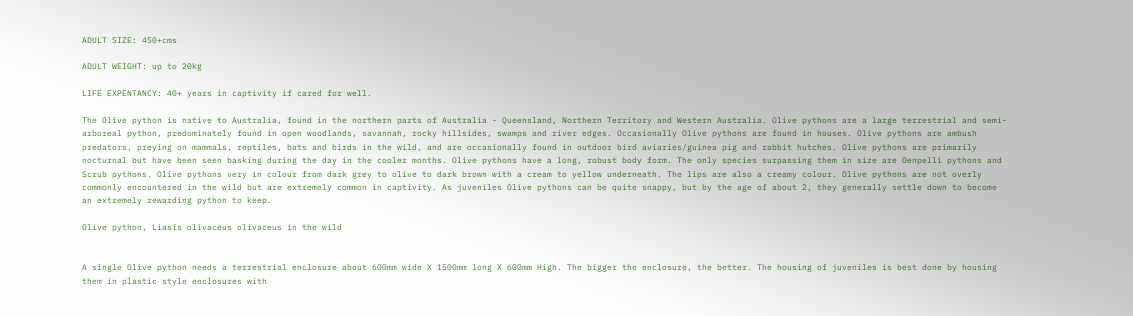ADULT SIZE: 450+cms

ADULT WEIGHT: up to 20kg

LIFE EXPENTANCY: 40+ years in captivity if cared for well.

The Olive python is native to Australia, found in the northern parts of Australia - Queensland, Northern Territory and Western Australia. Olive pythons are a large terrestrial and semi-arboreal python, predominately found in open woodlands, savannah, rocky hillsides, swamps and river edges. Occasionally Olive pythons are found in houses. Olive pythons are ambush predators, preying on mammals, reptiles, bats and birds in the wild, and are occasionally found in outdoor bird aviaries/guinea pig and rabbit hutches. Olive pythons are primarily nocturnal but have been seen basking during the day in the cooler months. Olive pythons have a long, robust body form. The only species surpassing them in size are Oenpelli pythons and Scrub pythons. Olive pythons very in colour from dark grey to olive to dark brown with a cream to yellow underneath. The lips are also a creamy colour. Olive pythons are not overly commonly encountered in the wild but are extremely common in captivity. As juveniles Olive pythons can be quite snappy, but by the age of about 2, they generally settle down to become an extremely rewarding python to keep.

Olive python, Liasis olivaceus olivaceus in the wild


A single Olive python needs a terrestrial enclosure about 600mm wide X 1500mm long X 600mm High. The bigger the enclosure, the better. The housing of juveniles is best done by housing them in plastic style enclosures with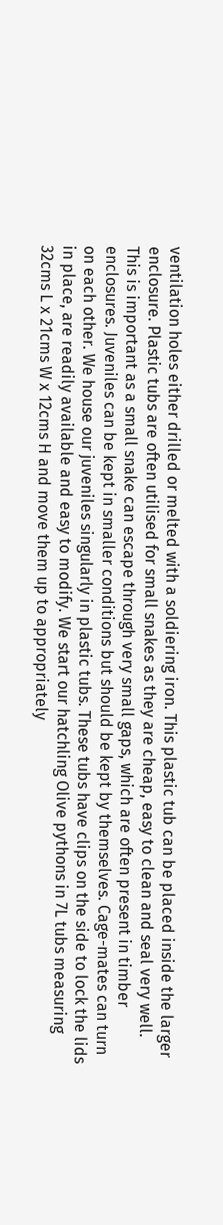ventilation holes either drilled or melted with a soldiering iron. This plastic tub can be placed inside the larger enclosure. Plastic tubs are often utilised for small snakes as they are cheap, easy to clean and seal very well. This is important as a small snake can escape through very small gaps, which are often present in timber enclosures. Juveniles can be kept in smaller conditions but should be kept by themselves. Cage-mates can turn on each other. We house our juveniles singularly in plastic tubs. These tubs have clips on the side to lock the lids in place, are readily available and easy to modify. We start our hatchling Olive pythons in 7L tubs measuring 32cms L x 21cms W x 12cms H and move them up to appropriately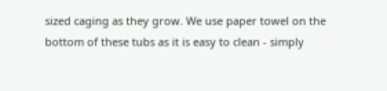sized caging as they grow. We use paper towel on the bottom of these tubs as it is easy to clean - simply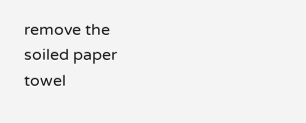remove the soiled paper towel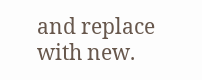and replace with new.